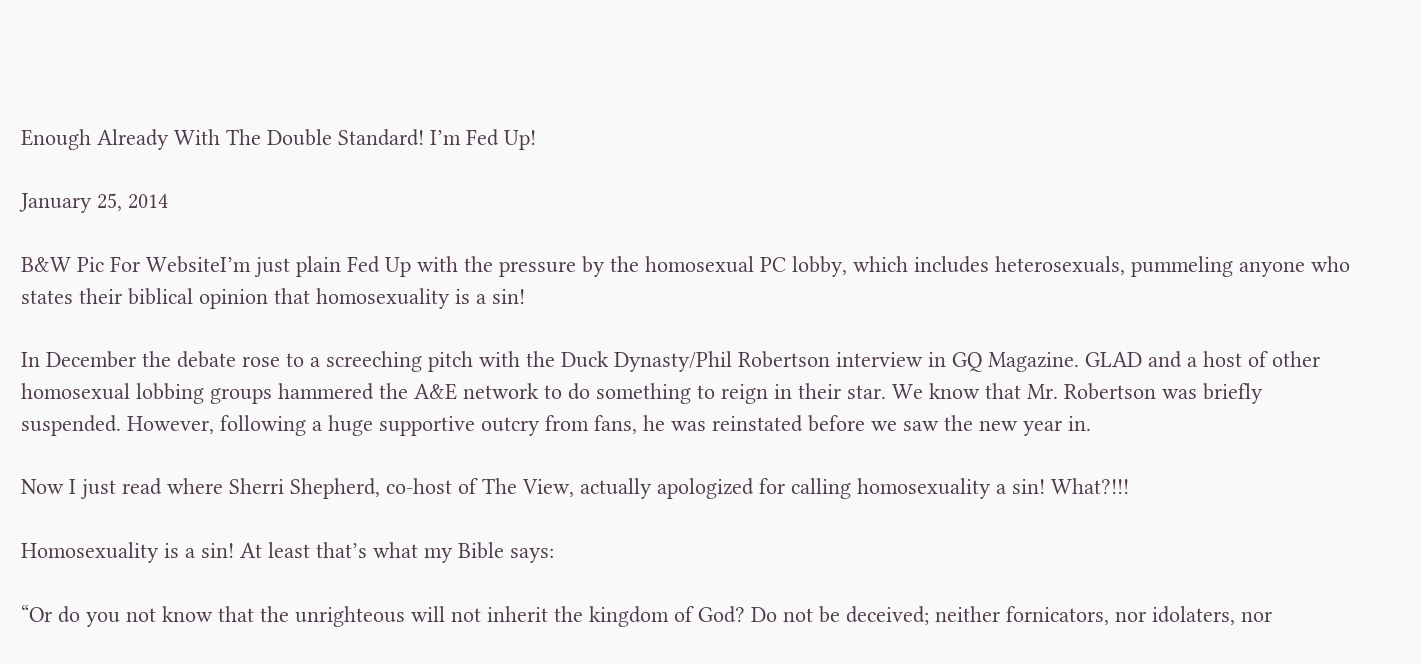Enough Already With The Double Standard! I’m Fed Up!

January 25, 2014

B&W Pic For WebsiteI’m just plain Fed Up with the pressure by the homosexual PC lobby, which includes heterosexuals, pummeling anyone who states their biblical opinion that homosexuality is a sin!

In December the debate rose to a screeching pitch with the Duck Dynasty/Phil Robertson interview in GQ Magazine. GLAD and a host of other homosexual lobbing groups hammered the A&E network to do something to reign in their star. We know that Mr. Robertson was briefly suspended. However, following a huge supportive outcry from fans, he was reinstated before we saw the new year in.

Now I just read where Sherri Shepherd, co-host of The View, actually apologized for calling homosexuality a sin! What?!!!

Homosexuality is a sin! At least that’s what my Bible says:

“Or do you not know that the unrighteous will not inherit the kingdom of God? Do not be deceived; neither fornicators, nor idolaters, nor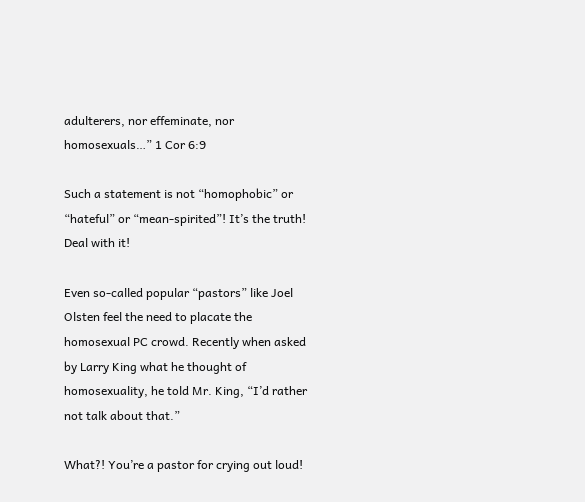adulterers, nor effeminate, nor homosexuals…” 1 Cor 6:9

Such a statement is not “homophobic” or “hateful” or “mean-spirited”! It’s the truth! Deal with it!

Even so-called popular “pastors” like Joel Olsten feel the need to placate the homosexual PC crowd. Recently when asked by Larry King what he thought of homosexuality, he told Mr. King, “I’d rather not talk about that.”

What?! You’re a pastor for crying out loud!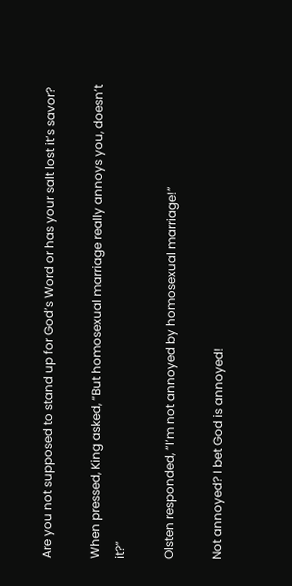Are you not supposed to stand up for God’s Word or has your salt lost it’s savor?

When pressed, King asked, “But homosexual marriage really annoys you, doesn’t it?”

Olsten responded, “I’m not annoyed by homosexual marriage!”

Not annoyed? I bet God is annoyed!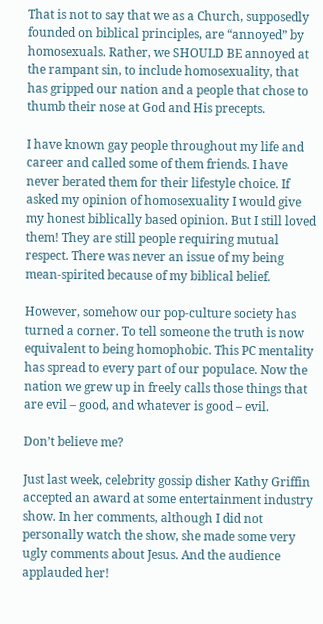That is not to say that we as a Church, supposedly founded on biblical principles, are “annoyed” by homosexuals. Rather, we SHOULD BE annoyed at the rampant sin, to include homosexuality, that has gripped our nation and a people that chose to thumb their nose at God and His precepts.

I have known gay people throughout my life and career and called some of them friends. I have never berated them for their lifestyle choice. If asked my opinion of homosexuality I would give my honest biblically based opinion. But I still loved them! They are still people requiring mutual respect. There was never an issue of my being mean-spirited because of my biblical belief.

However, somehow our pop-culture society has turned a corner. To tell someone the truth is now equivalent to being homophobic. This PC mentality has spread to every part of our populace. Now the nation we grew up in freely calls those things that are evil – good, and whatever is good – evil.

Don’t believe me?

Just last week, celebrity gossip disher Kathy Griffin accepted an award at some entertainment industry show. In her comments, although I did not personally watch the show, she made some very ugly comments about Jesus. And the audience applauded her!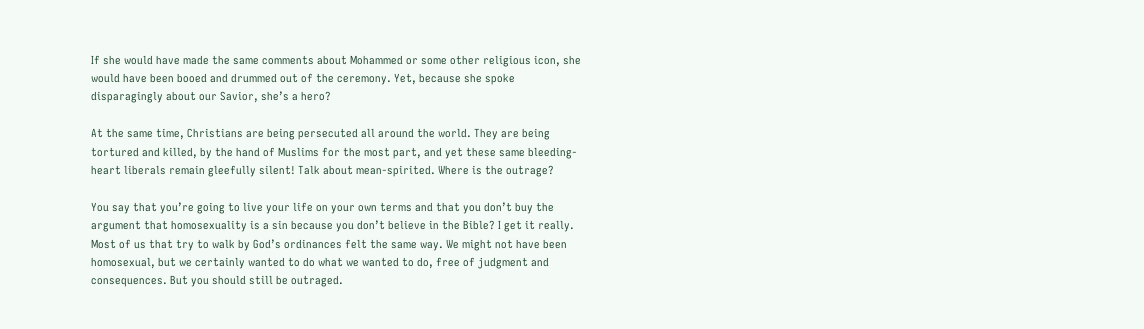If she would have made the same comments about Mohammed or some other religious icon, she would have been booed and drummed out of the ceremony. Yet, because she spoke disparagingly about our Savior, she’s a hero?

At the same time, Christians are being persecuted all around the world. They are being tortured and killed, by the hand of Muslims for the most part, and yet these same bleeding-heart liberals remain gleefully silent! Talk about mean-spirited. Where is the outrage?

You say that you’re going to live your life on your own terms and that you don’t buy the argument that homosexuality is a sin because you don’t believe in the Bible? I get it really. Most of us that try to walk by God’s ordinances felt the same way. We might not have been homosexual, but we certainly wanted to do what we wanted to do, free of judgment and consequences. But you should still be outraged.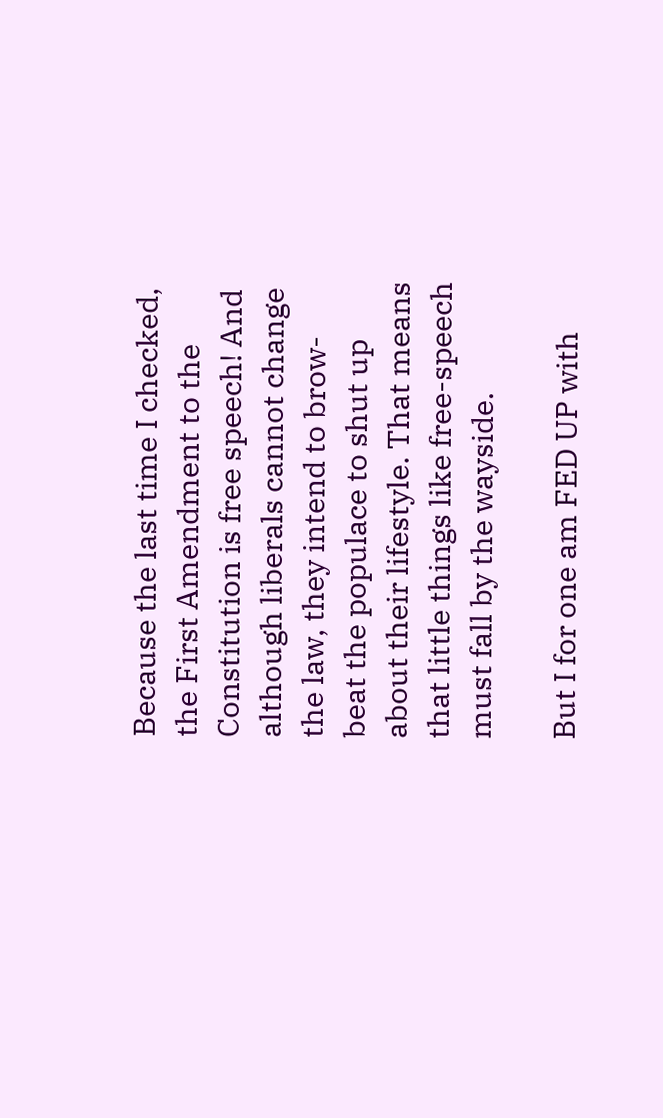Because the last time I checked, the First Amendment to the Constitution is free speech! And although liberals cannot change the law, they intend to brow-beat the populace to shut up about their lifestyle. That means that little things like free-speech must fall by the wayside.

But I for one am FED UP with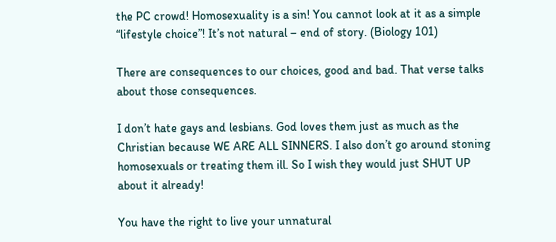the PC crowd! Homosexuality is a sin! You cannot look at it as a simple “lifestyle choice”! It’s not natural – end of story. (Biology 101)

There are consequences to our choices, good and bad. That verse talks about those consequences.

I don’t hate gays and lesbians. God loves them just as much as the Christian because WE ARE ALL SINNERS. I also don’t go around stoning homosexuals or treating them ill. So I wish they would just SHUT UP about it already!

You have the right to live your unnatural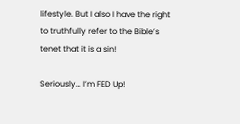lifestyle. But I also I have the right to truthfully refer to the Bible’s tenet that it is a sin!

Seriously… I’m FED Up!